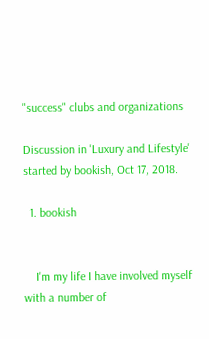"success" clubs and organizations

Discussion in 'Luxury and Lifestyle' started by bookish, Oct 17, 2018.

  1. bookish


    I'm my life I have involved myself with a number of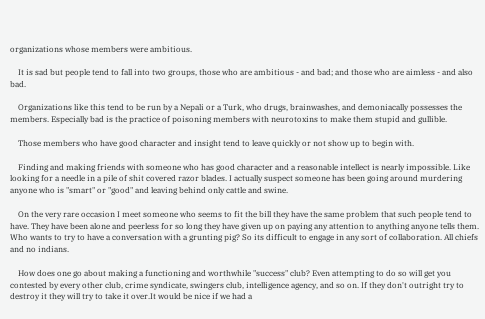organizations whose members were ambitious.

    It is sad but people tend to fall into two groups, those who are ambitious - and bad; and those who are aimless - and also bad.

    Organizations like this tend to be run by a Nepali or a Turk, who drugs, brainwashes, and demoniacally possesses the members. Especially bad is the practice of poisoning members with neurotoxins to make them stupid and gullible.

    Those members who have good character and insight tend to leave quickly or not show up to begin with.

    Finding and making friends with someone who has good character and a reasonable intellect is nearly impossible. Like looking for a needle in a pile of shit covered razor blades. I actually suspect someone has been going around murdering anyone who is "smart" or "good" and leaving behind only cattle and swine.

    On the very rare occasion I meet someone who seems to fit the bill they have the same problem that such people tend to have. They have been alone and peerless for so long they have given up on paying any attention to anything anyone tells them. Who wants to try to have a conversation with a grunting pig? So its difficult to engage in any sort of collaboration. All chiefs and no indians.

    How does one go about making a functioning and worthwhile "success" club? Even attempting to do so will get you contested by every other club, crime syndicate, swingers club, intelligence agency, and so on. If they don't outright try to destroy it they will try to take it over.It would be nice if we had a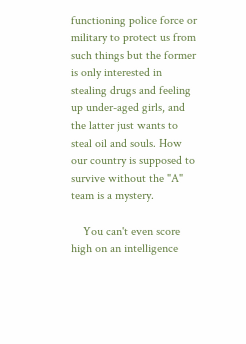functioning police force or military to protect us from such things but the former is only interested in stealing drugs and feeling up under-aged girls, and the latter just wants to steal oil and souls. How our country is supposed to survive without the "A" team is a mystery.

    You can't even score high on an intelligence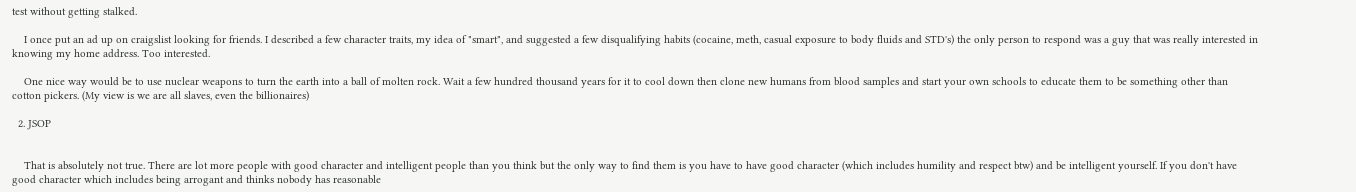test without getting stalked.

    I once put an ad up on craigslist looking for friends. I described a few character traits, my idea of "smart", and suggested a few disqualifying habits (cocaine, meth, casual exposure to body fluids and STD's) the only person to respond was a guy that was really interested in knowing my home address. Too interested.

    One nice way would be to use nuclear weapons to turn the earth into a ball of molten rock. Wait a few hundred thousand years for it to cool down then clone new humans from blood samples and start your own schools to educate them to be something other than cotton pickers. (My view is we are all slaves, even the billionaires)

  2. JSOP


    That is absolutely not true. There are lot more people with good character and intelligent people than you think but the only way to find them is you have to have good character (which includes humility and respect btw) and be intelligent yourself. If you don't have good character which includes being arrogant and thinks nobody has reasonable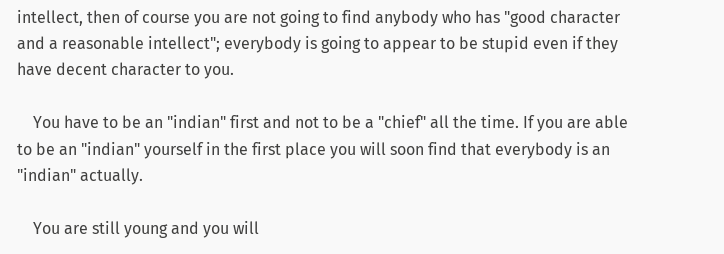intellect, then of course you are not going to find anybody who has "good character and a reasonable intellect"; everybody is going to appear to be stupid even if they have decent character to you.

    You have to be an "indian" first and not to be a "chief" all the time. If you are able to be an "indian" yourself in the first place you will soon find that everybody is an "indian" actually.

    You are still young and you will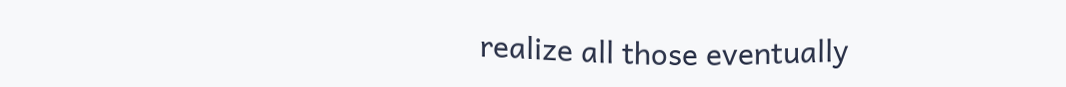realize all those eventually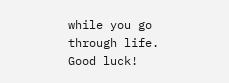while you go through life. Good luck!